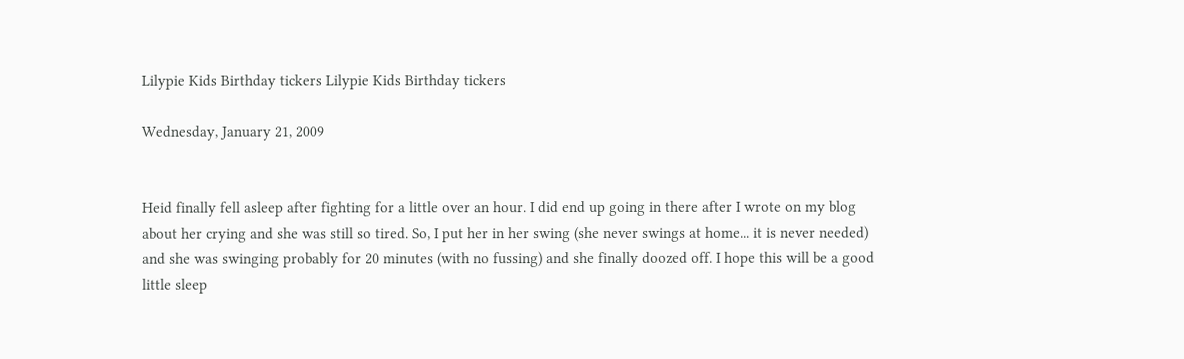Lilypie Kids Birthday tickers Lilypie Kids Birthday tickers

Wednesday, January 21, 2009


Heid finally fell asleep after fighting for a little over an hour. I did end up going in there after I wrote on my blog about her crying and she was still so tired. So, I put her in her swing (she never swings at home... it is never needed) and she was swinging probably for 20 minutes (with no fussing) and she finally doozed off. I hope this will be a good little sleep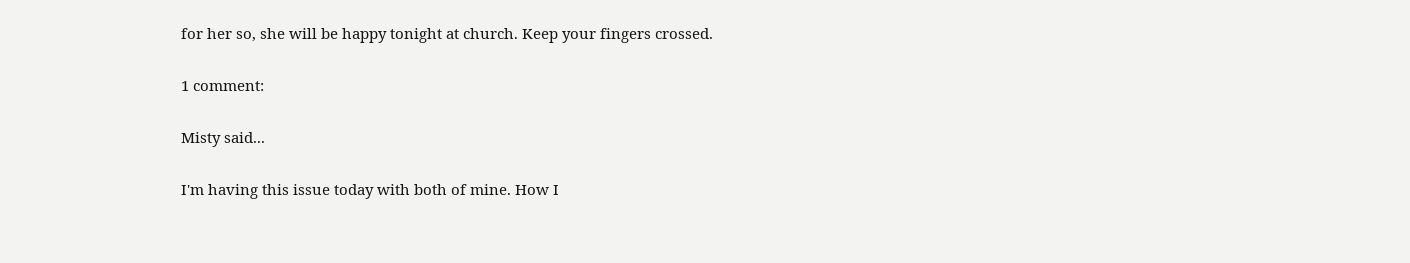for her so, she will be happy tonight at church. Keep your fingers crossed.

1 comment:

Misty said...

I'm having this issue today with both of mine. How I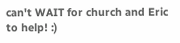can't WAIT for church and Eric to help! :)